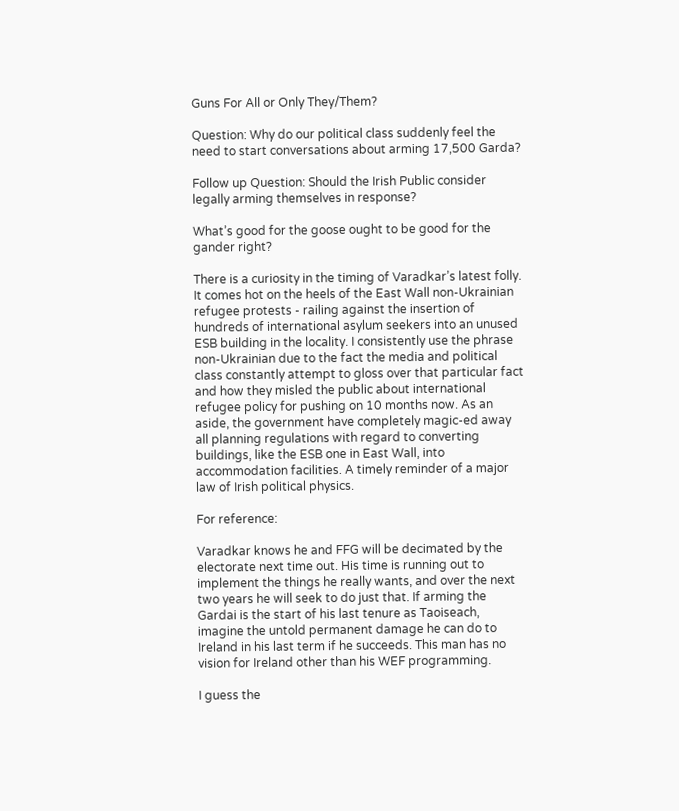Guns For All or Only They/Them?

Question: Why do our political class suddenly feel the need to start conversations about arming 17,500 Garda?

Follow up Question: Should the Irish Public consider legally arming themselves in response?

What’s good for the goose ought to be good for the gander right?

There is a curiosity in the timing of Varadkar’s latest folly. It comes hot on the heels of the East Wall non-Ukrainian refugee protests - railing against the insertion of hundreds of international asylum seekers into an unused ESB building in the locality. I consistently use the phrase non-Ukrainian due to the fact the media and political class constantly attempt to gloss over that particular fact and how they misled the public about international refugee policy for pushing on 10 months now. As an aside, the government have completely magic-ed away all planning regulations with regard to converting buildings, like the ESB one in East Wall, into accommodation facilities. A timely reminder of a major law of Irish political physics.

For reference:

Varadkar knows he and FFG will be decimated by the electorate next time out. His time is running out to implement the things he really wants, and over the next two years he will seek to do just that. If arming the Gardai is the start of his last tenure as Taoiseach, imagine the untold permanent damage he can do to Ireland in his last term if he succeeds. This man has no vision for Ireland other than his WEF programming.

I guess the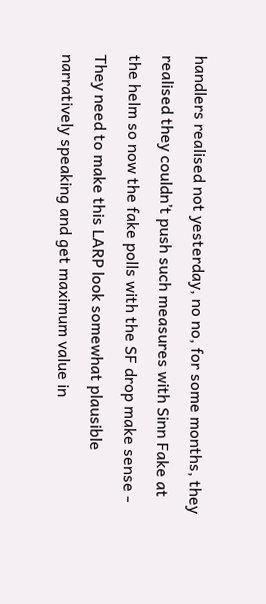handlers realised not yesterday, no no, for some months, they realised they couldn’t push such measures with Sinn Fake at the helm so now the fake polls with the SF drop make sense - They need to make this LARP look somewhat plausible narratively speaking and get maximum value in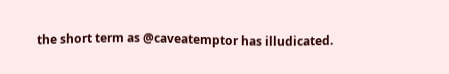the short term as @caveatemptor has illudicated.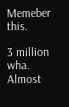Memeber this.

3 million wha. Almost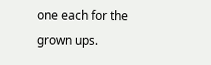one each for the grown ups.